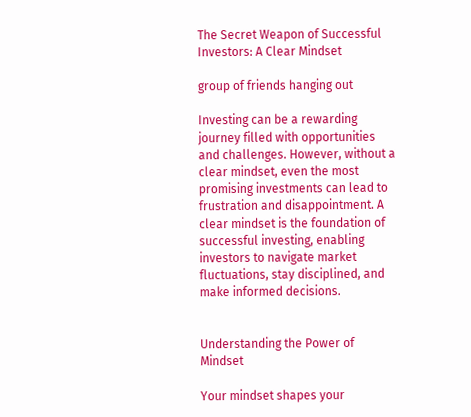The Secret Weapon of Successful Investors: A Clear Mindset

group of friends hanging out

Investing can be a rewarding journey filled with opportunities and challenges. However, without a clear mindset, even the most promising investments can lead to frustration and disappointment. A clear mindset is the foundation of successful investing, enabling investors to navigate market fluctuations, stay disciplined, and make informed decisions.


Understanding the Power of Mindset

Your mindset shapes your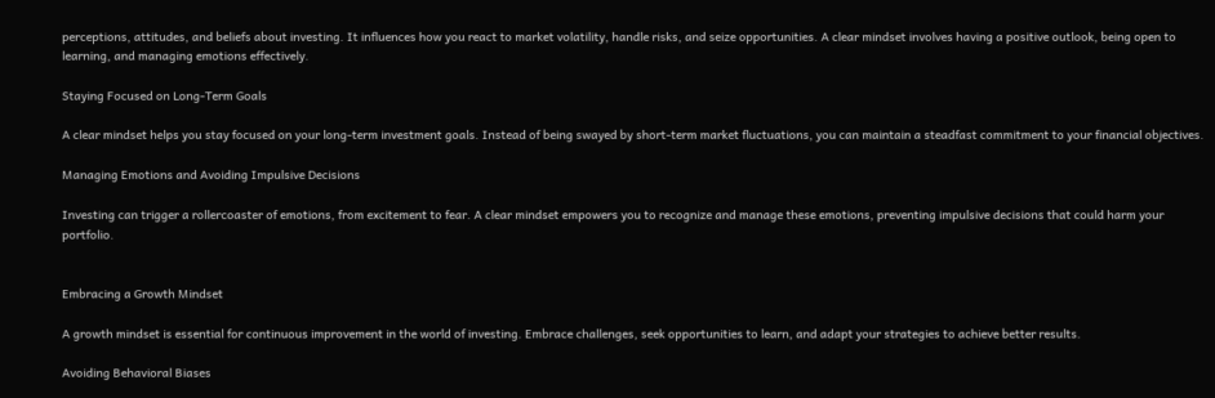perceptions, attitudes, and beliefs about investing. It influences how you react to market volatility, handle risks, and seize opportunities. A clear mindset involves having a positive outlook, being open to learning, and managing emotions effectively.

Staying Focused on Long-Term Goals

A clear mindset helps you stay focused on your long-term investment goals. Instead of being swayed by short-term market fluctuations, you can maintain a steadfast commitment to your financial objectives.

Managing Emotions and Avoiding Impulsive Decisions

Investing can trigger a rollercoaster of emotions, from excitement to fear. A clear mindset empowers you to recognize and manage these emotions, preventing impulsive decisions that could harm your portfolio.


Embracing a Growth Mindset

A growth mindset is essential for continuous improvement in the world of investing. Embrace challenges, seek opportunities to learn, and adapt your strategies to achieve better results.

Avoiding Behavioral Biases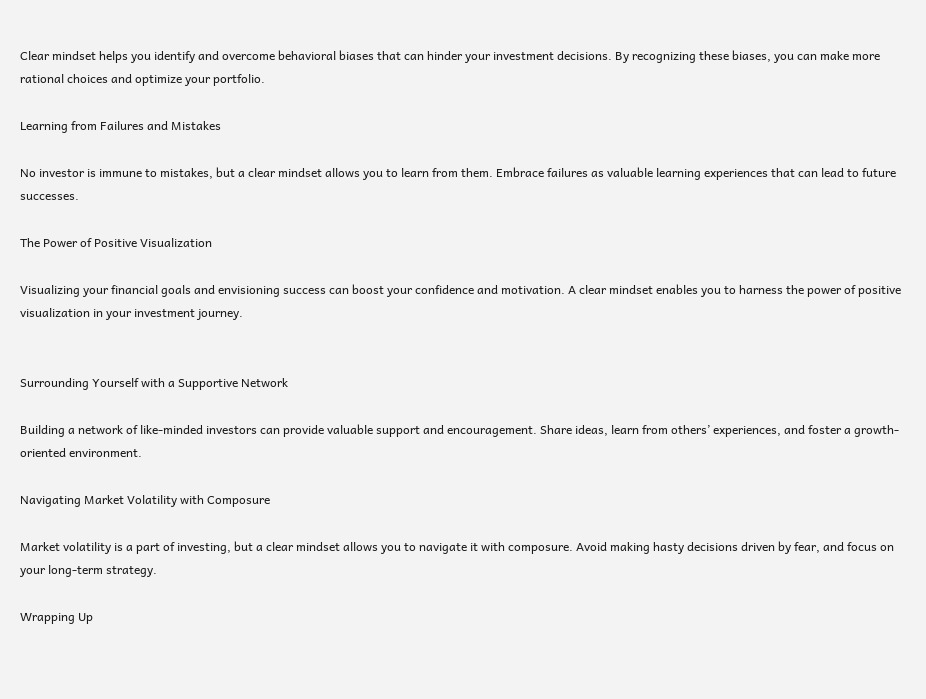Clear mindset helps you identify and overcome behavioral biases that can hinder your investment decisions. By recognizing these biases, you can make more rational choices and optimize your portfolio.

Learning from Failures and Mistakes

No investor is immune to mistakes, but a clear mindset allows you to learn from them. Embrace failures as valuable learning experiences that can lead to future successes.

The Power of Positive Visualization

Visualizing your financial goals and envisioning success can boost your confidence and motivation. A clear mindset enables you to harness the power of positive visualization in your investment journey.


Surrounding Yourself with a Supportive Network

Building a network of like-minded investors can provide valuable support and encouragement. Share ideas, learn from others’ experiences, and foster a growth-oriented environment.

Navigating Market Volatility with Composure

Market volatility is a part of investing, but a clear mindset allows you to navigate it with composure. Avoid making hasty decisions driven by fear, and focus on your long-term strategy.

Wrapping Up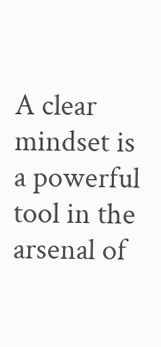A clear mindset is a powerful tool in the arsenal of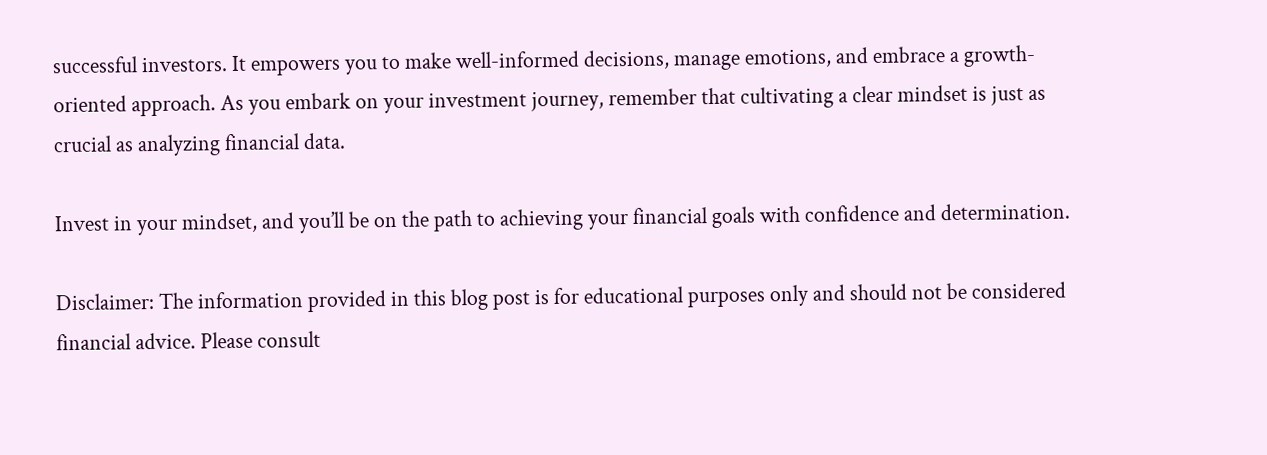successful investors. It empowers you to make well-informed decisions, manage emotions, and embrace a growth-oriented approach. As you embark on your investment journey, remember that cultivating a clear mindset is just as crucial as analyzing financial data.

Invest in your mindset, and you’ll be on the path to achieving your financial goals with confidence and determination.

Disclaimer: The information provided in this blog post is for educational purposes only and should not be considered financial advice. Please consult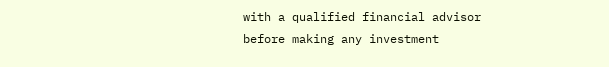with a qualified financial advisor before making any investment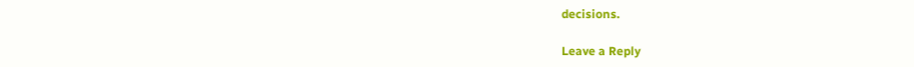decisions.

Leave a Reply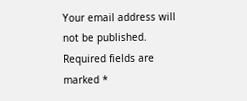Your email address will not be published. Required fields are marked *